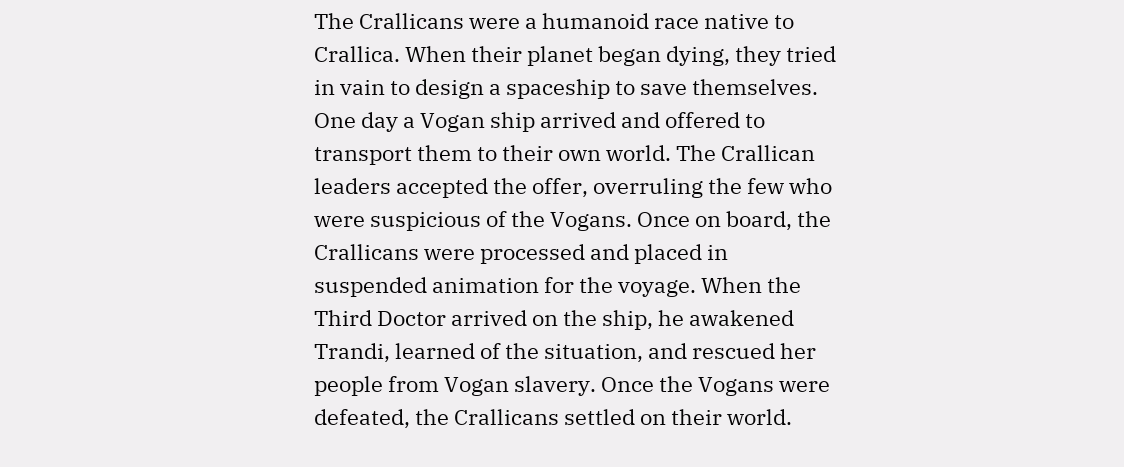The Crallicans were a humanoid race native to Crallica. When their planet began dying, they tried in vain to design a spaceship to save themselves. One day a Vogan ship arrived and offered to transport them to their own world. The Crallican leaders accepted the offer, overruling the few who were suspicious of the Vogans. Once on board, the Crallicans were processed and placed in suspended animation for the voyage. When the Third Doctor arrived on the ship, he awakened Trandi, learned of the situation, and rescued her people from Vogan slavery. Once the Vogans were defeated, the Crallicans settled on their world.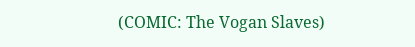(COMIC: The Vogan Slaves)